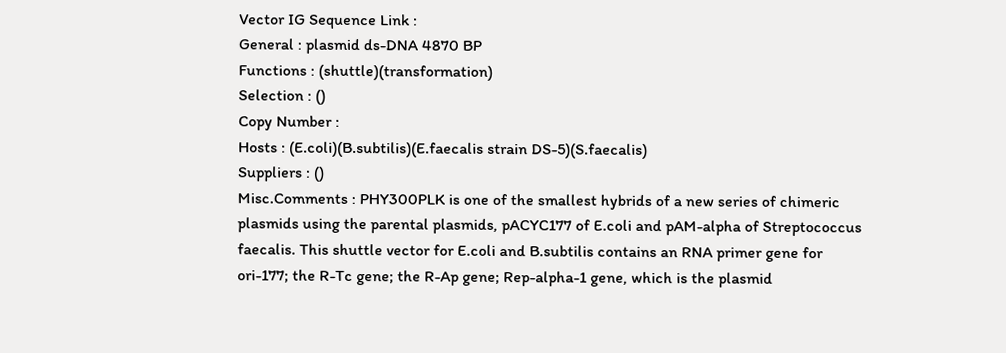Vector IG Sequence Link :
General : plasmid ds-DNA 4870 BP
Functions : (shuttle)(transformation)
Selection : ()
Copy Number :
Hosts : (E.coli)(B.subtilis)(E.faecalis strain DS-5)(S.faecalis)
Suppliers : ()
Misc.Comments : PHY300PLK is one of the smallest hybrids of a new series of chimeric plasmids using the parental plasmids, pACYC177 of E.coli and pAM-alpha of Streptococcus faecalis. This shuttle vector for E.coli and B.subtilis contains an RNA primer gene for ori-177; the R-Tc gene; the R-Ap gene; Rep-alpha-1 gene, which is the plasmid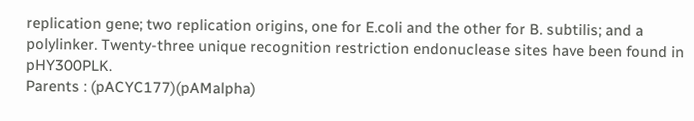replication gene; two replication origins, one for E.coli and the other for B. subtilis; and a polylinker. Twenty-three unique recognition restriction endonuclease sites have been found in pHY300PLK.
Parents : (pACYC177)(pAMalpha)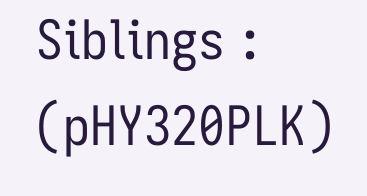Siblings : (pHY320PLK)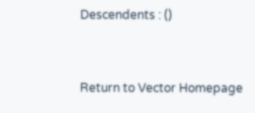Descendents : ()


Return to Vector Homepage